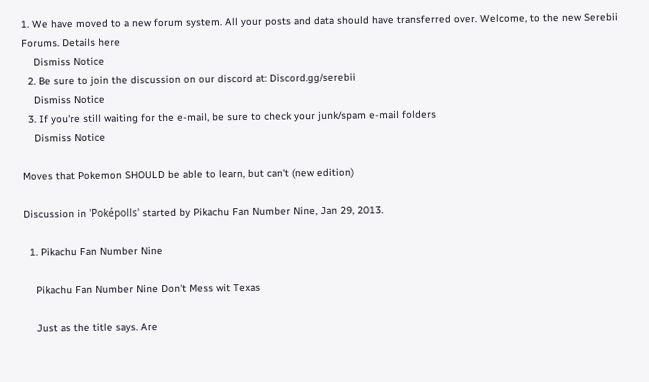1. We have moved to a new forum system. All your posts and data should have transferred over. Welcome, to the new Serebii Forums. Details here
    Dismiss Notice
  2. Be sure to join the discussion on our discord at: Discord.gg/serebii
    Dismiss Notice
  3. If you're still waiting for the e-mail, be sure to check your junk/spam e-mail folders
    Dismiss Notice

Moves that Pokemon SHOULD be able to learn, but can't (new edition)

Discussion in 'Poképolls' started by Pikachu Fan Number Nine, Jan 29, 2013.

  1. Pikachu Fan Number Nine

    Pikachu Fan Number Nine Don't Mess wit Texas

    Just as the title says. Are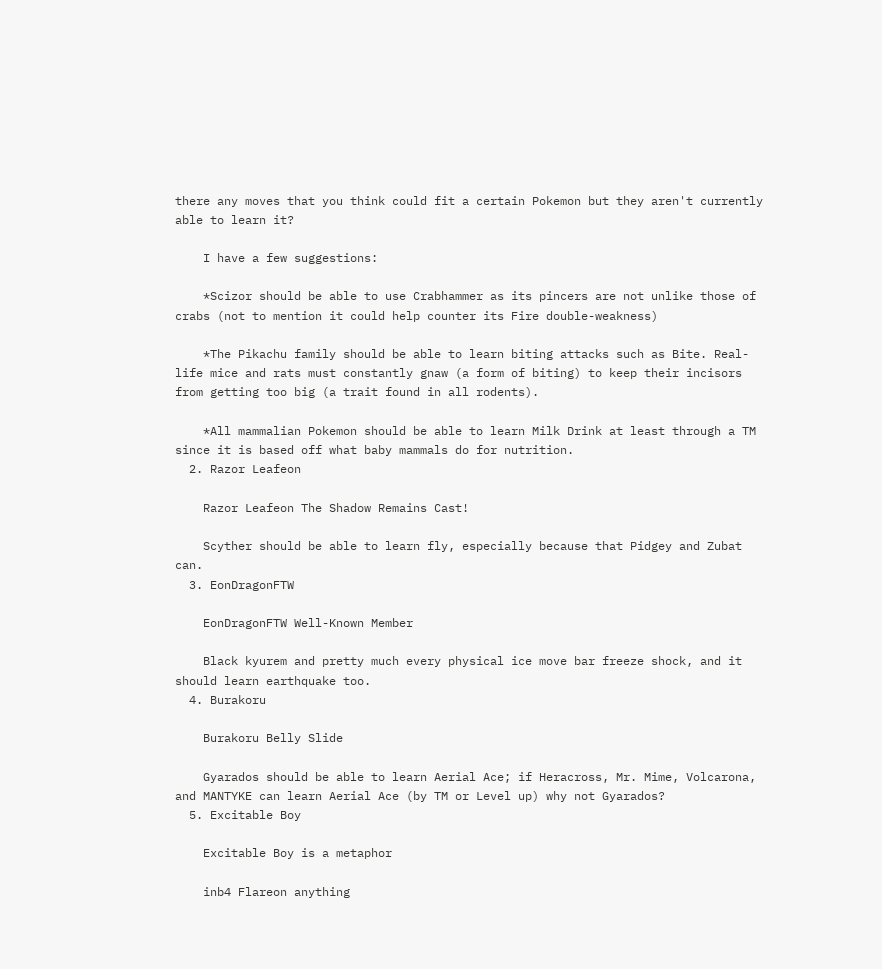there any moves that you think could fit a certain Pokemon but they aren't currently able to learn it?

    I have a few suggestions:

    *Scizor should be able to use Crabhammer as its pincers are not unlike those of crabs (not to mention it could help counter its Fire double-weakness)

    *The Pikachu family should be able to learn biting attacks such as Bite. Real-life mice and rats must constantly gnaw (a form of biting) to keep their incisors from getting too big (a trait found in all rodents).

    *All mammalian Pokemon should be able to learn Milk Drink at least through a TM since it is based off what baby mammals do for nutrition.
  2. Razor Leafeon

    Razor Leafeon The Shadow Remains Cast!

    Scyther should be able to learn fly, especially because that Pidgey and Zubat can.
  3. EonDragonFTW

    EonDragonFTW Well-Known Member

    Black kyurem and pretty much every physical ice move bar freeze shock, and it should learn earthquake too.
  4. Burakoru

    Burakoru Belly Slide

    Gyarados should be able to learn Aerial Ace; if Heracross, Mr. Mime, Volcarona, and MANTYKE can learn Aerial Ace (by TM or Level up) why not Gyarados?
  5. Excitable Boy

    Excitable Boy is a metaphor

    inb4 Flareon anything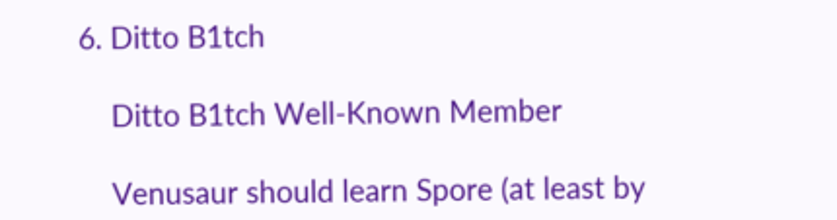6. Ditto B1tch

    Ditto B1tch Well-Known Member

    Venusaur should learn Spore (at least by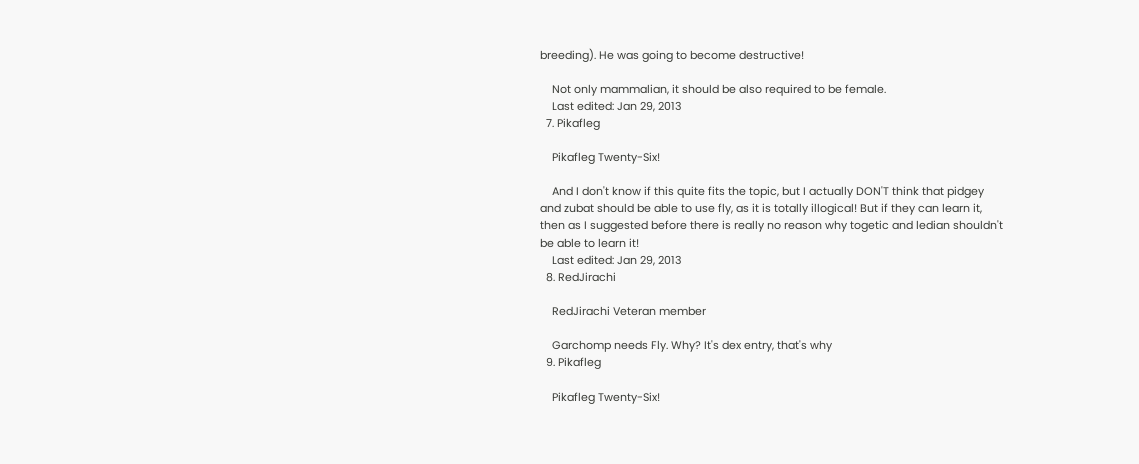breeding). He was going to become destructive!

    Not only mammalian, it should be also required to be female.
    Last edited: Jan 29, 2013
  7. Pikafleg

    Pikafleg Twenty-Six!

    And I don't know if this quite fits the topic, but I actually DON'T think that pidgey and zubat should be able to use fly, as it is totally illogical! But if they can learn it, then as I suggested before there is really no reason why togetic and ledian shouldn't be able to learn it!
    Last edited: Jan 29, 2013
  8. RedJirachi

    RedJirachi Veteran member

    Garchomp needs Fly. Why? It's dex entry, that's why
  9. Pikafleg

    Pikafleg Twenty-Six!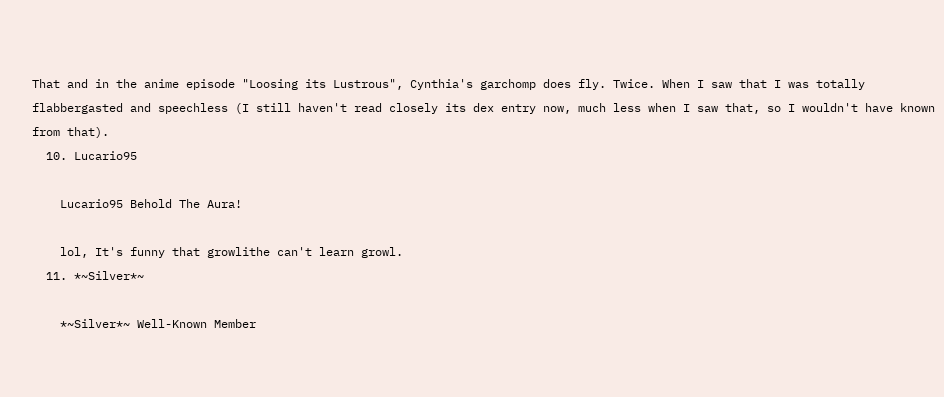That and in the anime episode "Loosing its Lustrous", Cynthia's garchomp does fly. Twice. When I saw that I was totally flabbergasted and speechless (I still haven't read closely its dex entry now, much less when I saw that, so I wouldn't have known from that).
  10. Lucario95

    Lucario95 Behold The Aura!

    lol, It's funny that growlithe can't learn growl.
  11. *~Silver*~

    *~Silver*~ Well-Known Member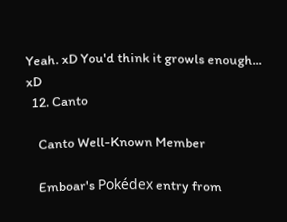Yeah. xD You'd think it growls enough... xD
  12. Canto

    Canto Well-Known Member

    Emboar's Pokédex entry from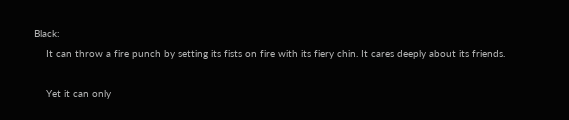Black:
    It can throw a fire punch by setting its fists on fire with its fiery chin. It cares deeply about its friends.

    Yet it can only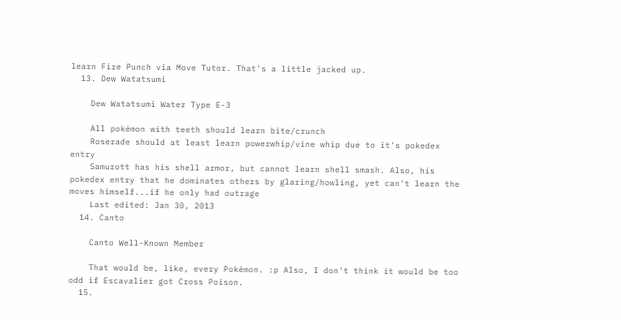learn Fire Punch via Move Tutor. That's a little jacked up.
  13. Dew Watatsumi

    Dew Watatsumi Water Type E-3

    All pokémon with teeth should learn bite/crunch
    Roserade should at least learn powerwhip/vine whip due to it's pokedex entry
    Samurott has his shell armor, but cannot learn shell smash. Also, his pokedex entry that he dominates others by glaring/howling, yet can't learn the moves himself...if he only had outrage
    Last edited: Jan 30, 2013
  14. Canto

    Canto Well-Known Member

    That would be, like, every Pokémon. :p Also, I don't think it would be too odd if Escavalier got Cross Poison.
  15.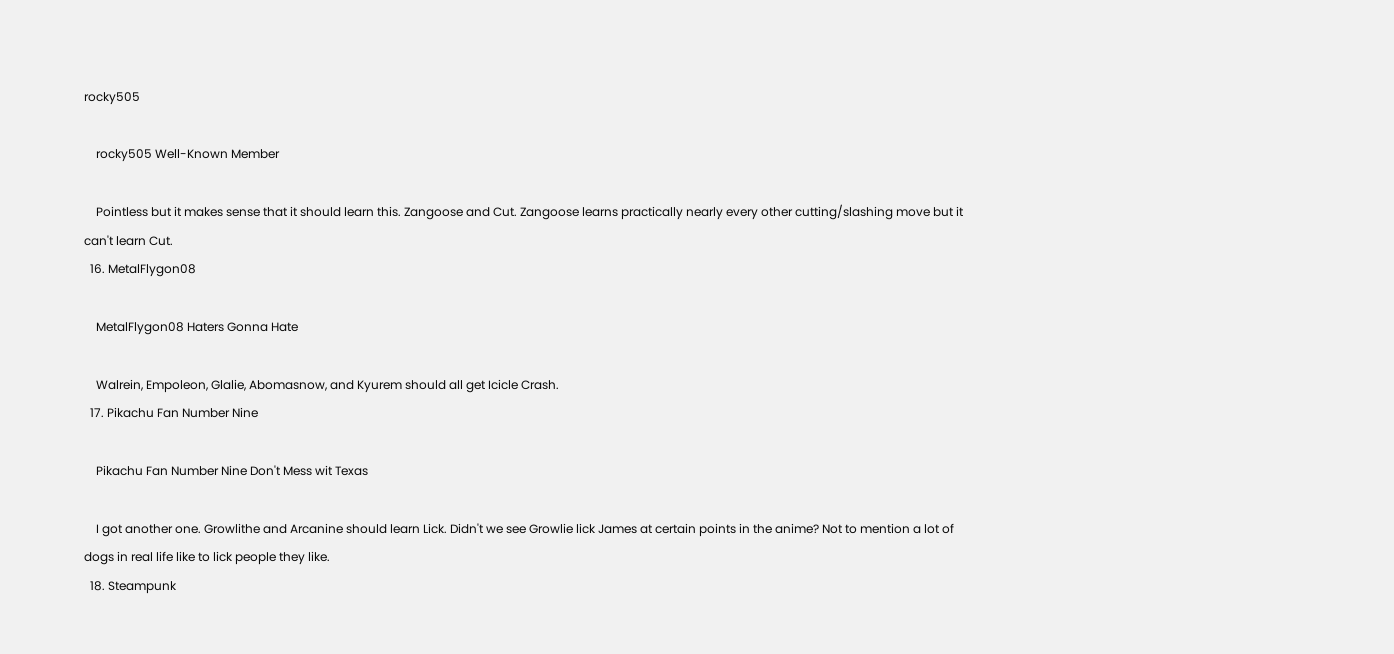rocky505

    rocky505 Well-Known Member

    Pointless but it makes sense that it should learn this. Zangoose and Cut. Zangoose learns practically nearly every other cutting/slashing move but it can't learn Cut.
  16. MetalFlygon08

    MetalFlygon08 Haters Gonna Hate

    Walrein, Empoleon, Glalie, Abomasnow, and Kyurem should all get Icicle Crash.
  17. Pikachu Fan Number Nine

    Pikachu Fan Number Nine Don't Mess wit Texas

    I got another one. Growlithe and Arcanine should learn Lick. Didn't we see Growlie lick James at certain points in the anime? Not to mention a lot of dogs in real life like to lick people they like.
  18. Steampunk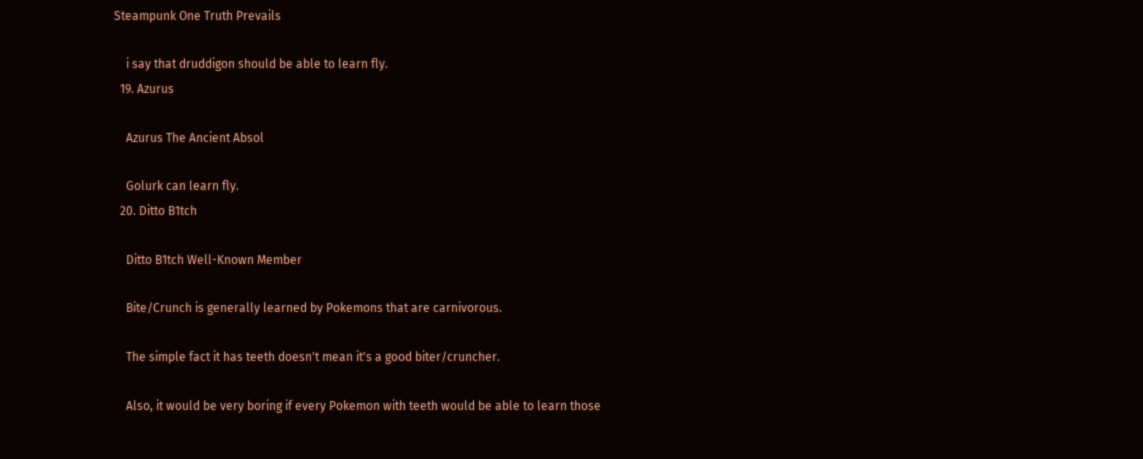Steampunk One Truth Prevails

    i say that druddigon should be able to learn fly.
  19. Azurus

    Azurus The Ancient Absol

    Golurk can learn fly.
  20. Ditto B1tch

    Ditto B1tch Well-Known Member

    Bite/Crunch is generally learned by Pokemons that are carnivorous.

    The simple fact it has teeth doesn't mean it's a good biter/cruncher.

    Also, it would be very boring if every Pokemon with teeth would be able to learn those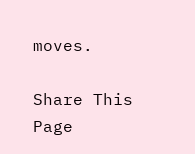moves.

Share This Page